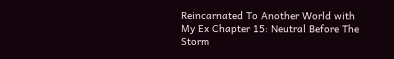Reincarnated To Another World with My Ex Chapter 15: Neutral Before The Storm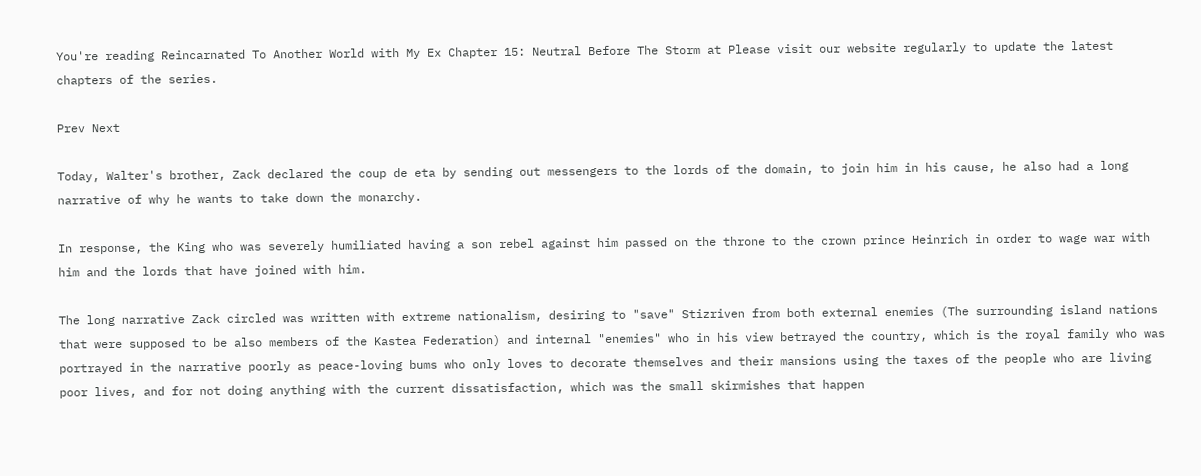You're reading Reincarnated To Another World with My Ex Chapter 15: Neutral Before The Storm at Please visit our website regularly to update the latest chapters of the series.

Prev Next

Today, Walter's brother, Zack declared the coup de eta by sending out messengers to the lords of the domain, to join him in his cause, he also had a long narrative of why he wants to take down the monarchy.

In response, the King who was severely humiliated having a son rebel against him passed on the throne to the crown prince Heinrich in order to wage war with him and the lords that have joined with him.

The long narrative Zack circled was written with extreme nationalism, desiring to "save" Stizriven from both external enemies (The surrounding island nations that were supposed to be also members of the Kastea Federation) and internal "enemies" who in his view betrayed the country, which is the royal family who was portrayed in the narrative poorly as peace-loving bums who only loves to decorate themselves and their mansions using the taxes of the people who are living poor lives, and for not doing anything with the current dissatisfaction, which was the small skirmishes that happen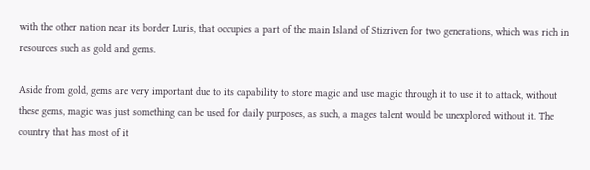with the other nation near its border Luris, that occupies a part of the main Island of Stizriven for two generations, which was rich in resources such as gold and gems.

Aside from gold, gems are very important due to its capability to store magic and use magic through it to use it to attack, without these gems, magic was just something can be used for daily purposes, as such, a mages talent would be unexplored without it. The country that has most of it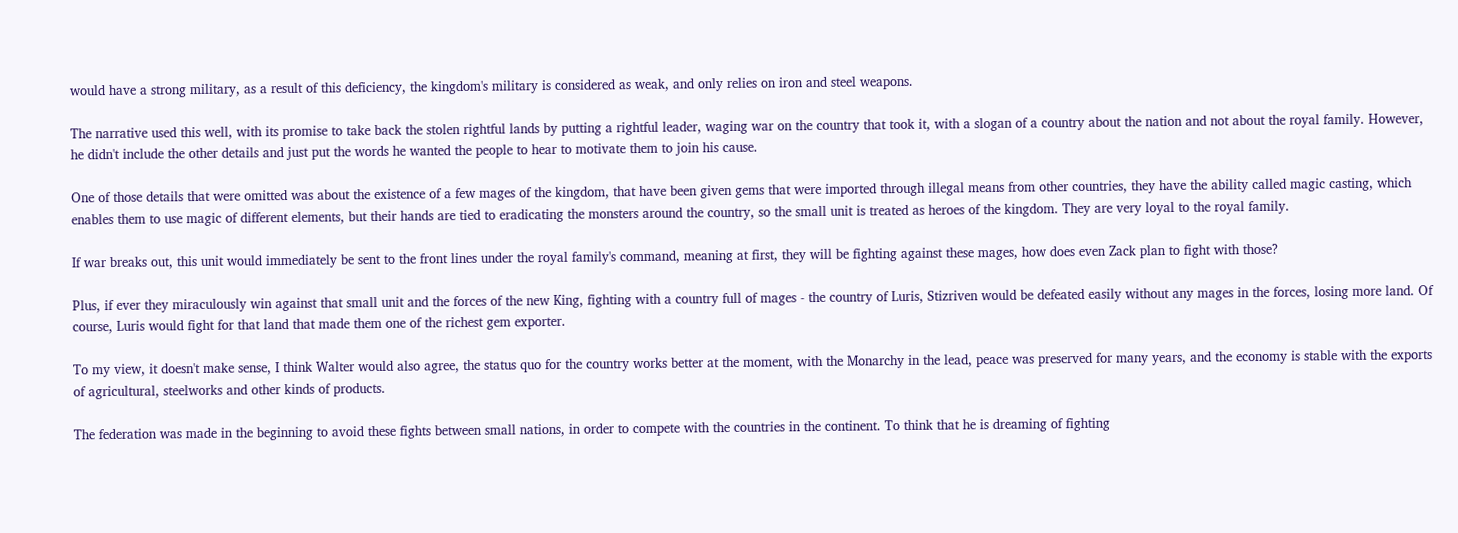would have a strong military, as a result of this deficiency, the kingdom's military is considered as weak, and only relies on iron and steel weapons.

The narrative used this well, with its promise to take back the stolen rightful lands by putting a rightful leader, waging war on the country that took it, with a slogan of a country about the nation and not about the royal family. However, he didn't include the other details and just put the words he wanted the people to hear to motivate them to join his cause.

One of those details that were omitted was about the existence of a few mages of the kingdom, that have been given gems that were imported through illegal means from other countries, they have the ability called magic casting, which enables them to use magic of different elements, but their hands are tied to eradicating the monsters around the country, so the small unit is treated as heroes of the kingdom. They are very loyal to the royal family.

If war breaks out, this unit would immediately be sent to the front lines under the royal family's command, meaning at first, they will be fighting against these mages, how does even Zack plan to fight with those?

Plus, if ever they miraculously win against that small unit and the forces of the new King, fighting with a country full of mages - the country of Luris, Stizriven would be defeated easily without any mages in the forces, losing more land. Of course, Luris would fight for that land that made them one of the richest gem exporter.

To my view, it doesn't make sense, I think Walter would also agree, the status quo for the country works better at the moment, with the Monarchy in the lead, peace was preserved for many years, and the economy is stable with the exports of agricultural, steelworks and other kinds of products.

The federation was made in the beginning to avoid these fights between small nations, in order to compete with the countries in the continent. To think that he is dreaming of fighting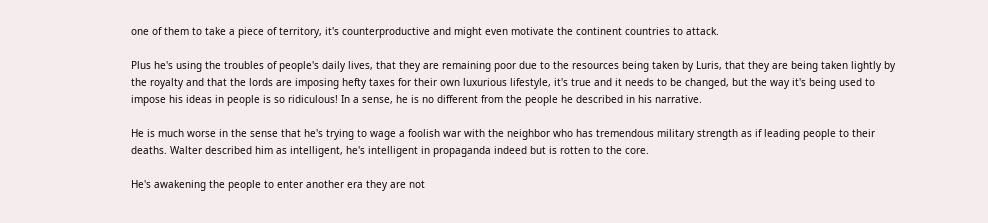one of them to take a piece of territory, it's counterproductive and might even motivate the continent countries to attack.

Plus he's using the troubles of people's daily lives, that they are remaining poor due to the resources being taken by Luris, that they are being taken lightly by the royalty and that the lords are imposing hefty taxes for their own luxurious lifestyle, it's true and it needs to be changed, but the way it's being used to impose his ideas in people is so ridiculous! In a sense, he is no different from the people he described in his narrative.

He is much worse in the sense that he's trying to wage a foolish war with the neighbor who has tremendous military strength as if leading people to their deaths. Walter described him as intelligent, he's intelligent in propaganda indeed but is rotten to the core.

He's awakening the people to enter another era they are not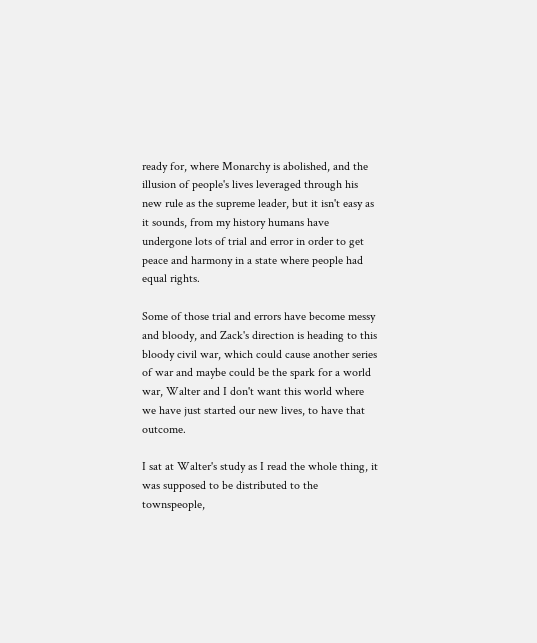ready for, where Monarchy is abolished, and the illusion of people's lives leveraged through his new rule as the supreme leader, but it isn't easy as it sounds, from my history humans have undergone lots of trial and error in order to get peace and harmony in a state where people had equal rights.

Some of those trial and errors have become messy and bloody, and Zack's direction is heading to this bloody civil war, which could cause another series of war and maybe could be the spark for a world war, Walter and I don't want this world where we have just started our new lives, to have that outcome.

I sat at Walter's study as I read the whole thing, it was supposed to be distributed to the townspeople,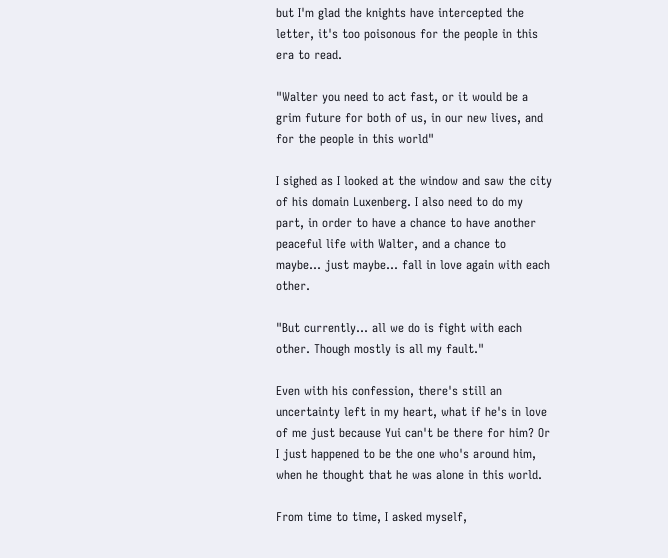but I'm glad the knights have intercepted the letter, it's too poisonous for the people in this era to read.

"Walter you need to act fast, or it would be a grim future for both of us, in our new lives, and for the people in this world"

I sighed as I looked at the window and saw the city of his domain Luxenberg. I also need to do my part, in order to have a chance to have another peaceful life with Walter, and a chance to maybe… just maybe… fall in love again with each other.

"But currently… all we do is fight with each other. Though mostly is all my fault."

Even with his confession, there's still an uncertainty left in my heart, what if he's in love of me just because Yui can't be there for him? Or I just happened to be the one who's around him, when he thought that he was alone in this world.

From time to time, I asked myself,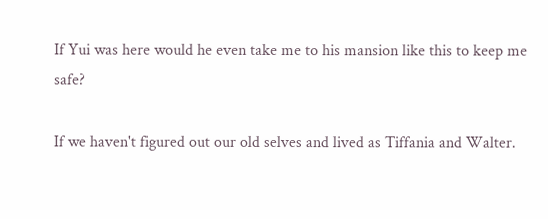If Yui was here would he even take me to his mansion like this to keep me safe?

If we haven't figured out our old selves and lived as Tiffania and Walter.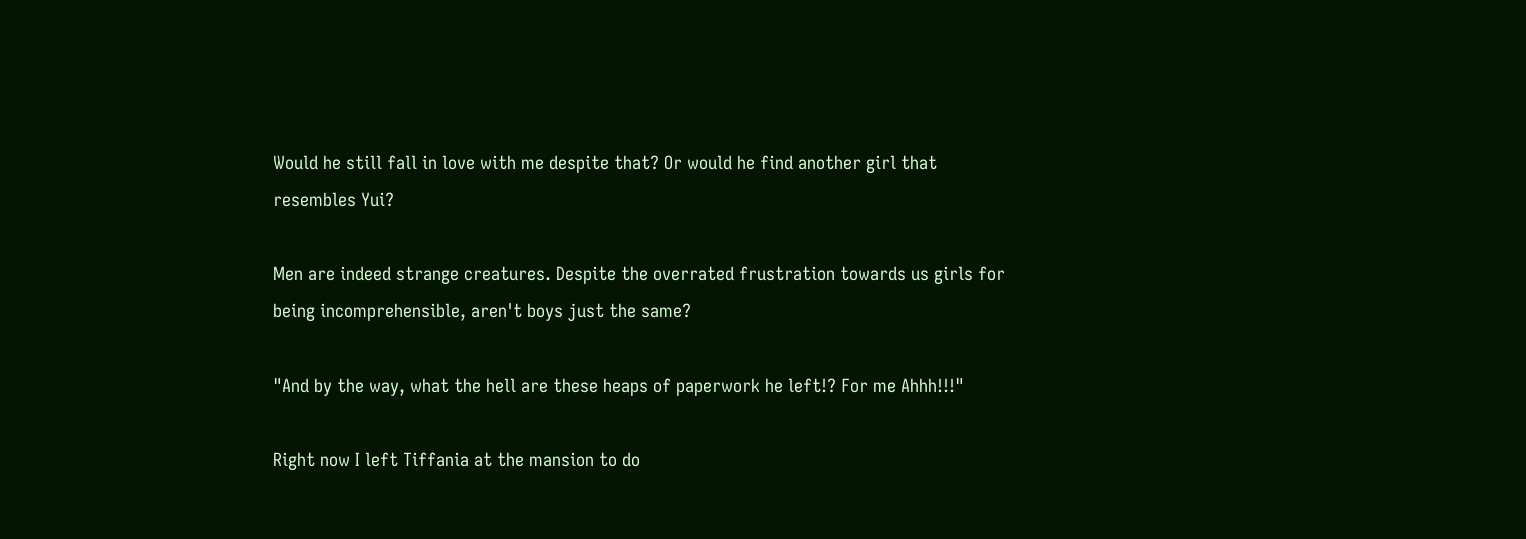Would he still fall in love with me despite that? Or would he find another girl that resembles Yui?

Men are indeed strange creatures. Despite the overrated frustration towards us girls for being incomprehensible, aren't boys just the same?

"And by the way, what the hell are these heaps of paperwork he left!? For me Ahhh!!!"

Right now I left Tiffania at the mansion to do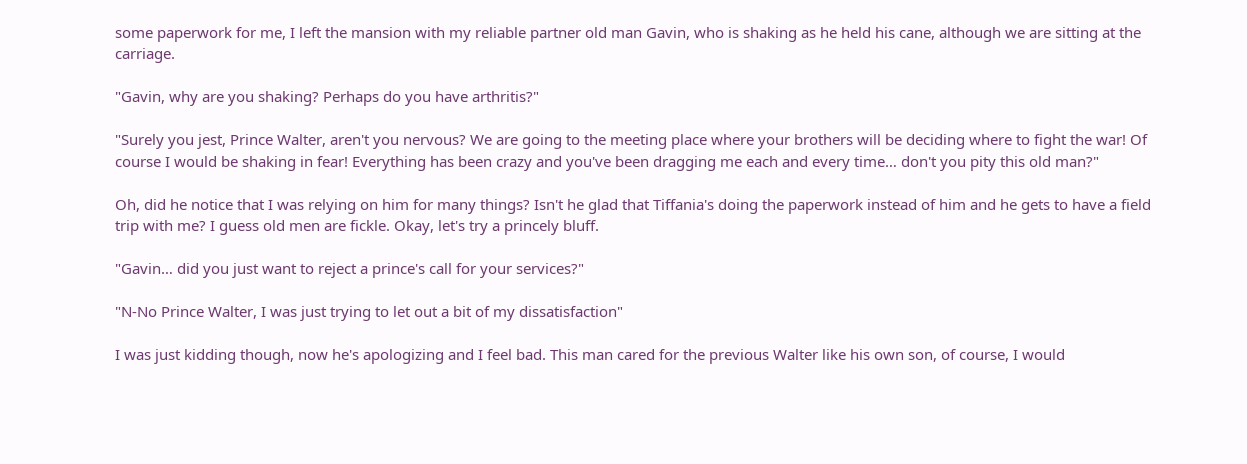some paperwork for me, I left the mansion with my reliable partner old man Gavin, who is shaking as he held his cane, although we are sitting at the carriage.

"Gavin, why are you shaking? Perhaps do you have arthritis?"

"Surely you jest, Prince Walter, aren't you nervous? We are going to the meeting place where your brothers will be deciding where to fight the war! Of course I would be shaking in fear! Everything has been crazy and you've been dragging me each and every time… don't you pity this old man?"

Oh, did he notice that I was relying on him for many things? Isn't he glad that Tiffania's doing the paperwork instead of him and he gets to have a field trip with me? I guess old men are fickle. Okay, let's try a princely bluff.

"Gavin… did you just want to reject a prince's call for your services?"

"N-No Prince Walter, I was just trying to let out a bit of my dissatisfaction"

I was just kidding though, now he's apologizing and I feel bad. This man cared for the previous Walter like his own son, of course, I would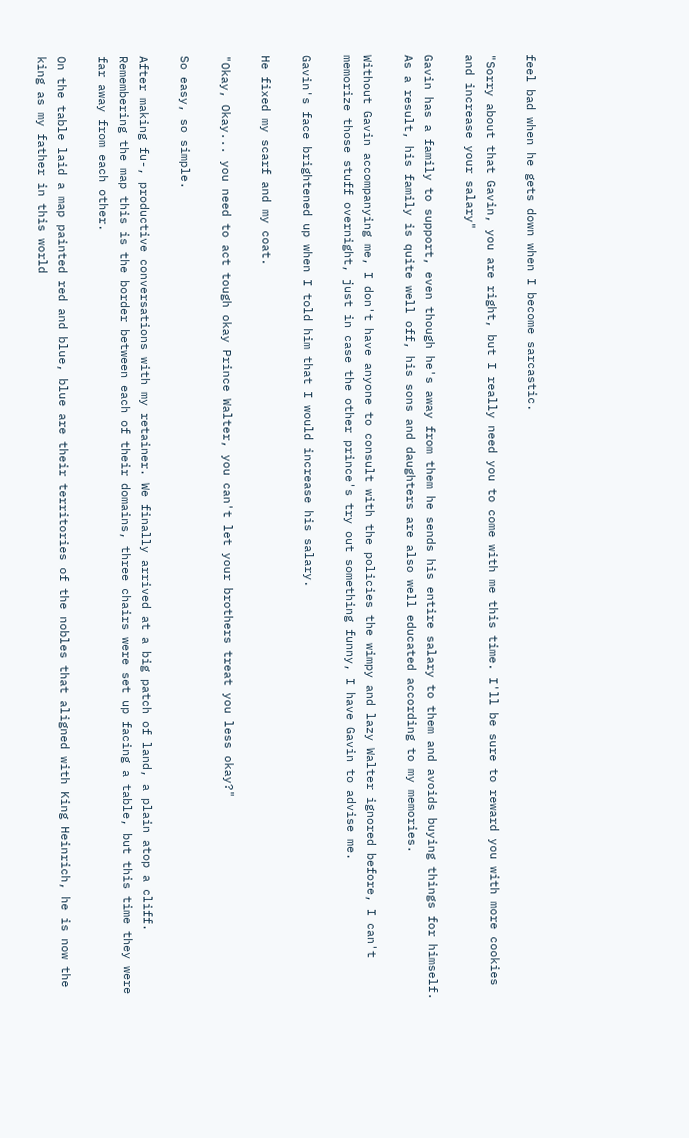feel bad when he gets down when I become sarcastic.

"Sorry about that Gavin, you are right, but I really need you to come with me this time. I'll be sure to reward you with more cookies and increase your salary"

Gavin has a family to support, even though he's away from them he sends his entire salary to them and avoids buying things for himself. As a result, his family is quite well off, his sons and daughters are also well educated according to my memories.

Without Gavin accompanying me, I don't have anyone to consult with the policies the wimpy and lazy Walter ignored before, I can't memorize those stuff overnight, just in case the other prince's try out something funny, I have Gavin to advise me.

Gavin's face brightened up when I told him that I would increase his salary.

He fixed my scarf and my coat.

"Okay, Okay... you need to act tough okay Prince Walter, you can't let your brothers treat you less okay?"

So easy, so simple.

After making fu-, productive conversations with my retainer. We finally arrived at a big patch of land, a plain atop a cliff. Remembering the map this is the border between each of their domains, three chairs were set up facing a table, but this time they were far away from each other.

On the table laid a map painted red and blue, blue are their territories of the nobles that aligned with King Heinrich, he is now the king as my father in this world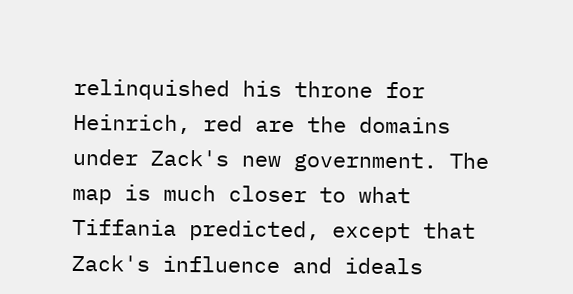relinquished his throne for Heinrich, red are the domains under Zack's new government. The map is much closer to what Tiffania predicted, except that Zack's influence and ideals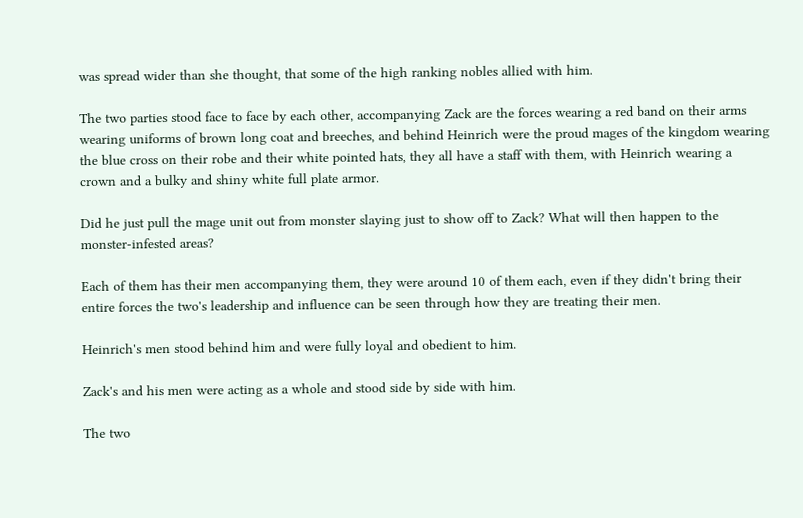was spread wider than she thought, that some of the high ranking nobles allied with him.

The two parties stood face to face by each other, accompanying Zack are the forces wearing a red band on their arms wearing uniforms of brown long coat and breeches, and behind Heinrich were the proud mages of the kingdom wearing the blue cross on their robe and their white pointed hats, they all have a staff with them, with Heinrich wearing a crown and a bulky and shiny white full plate armor.

Did he just pull the mage unit out from monster slaying just to show off to Zack? What will then happen to the monster-infested areas?

Each of them has their men accompanying them, they were around 10 of them each, even if they didn't bring their entire forces the two's leadership and influence can be seen through how they are treating their men.

Heinrich's men stood behind him and were fully loyal and obedient to him.

Zack's and his men were acting as a whole and stood side by side with him.

The two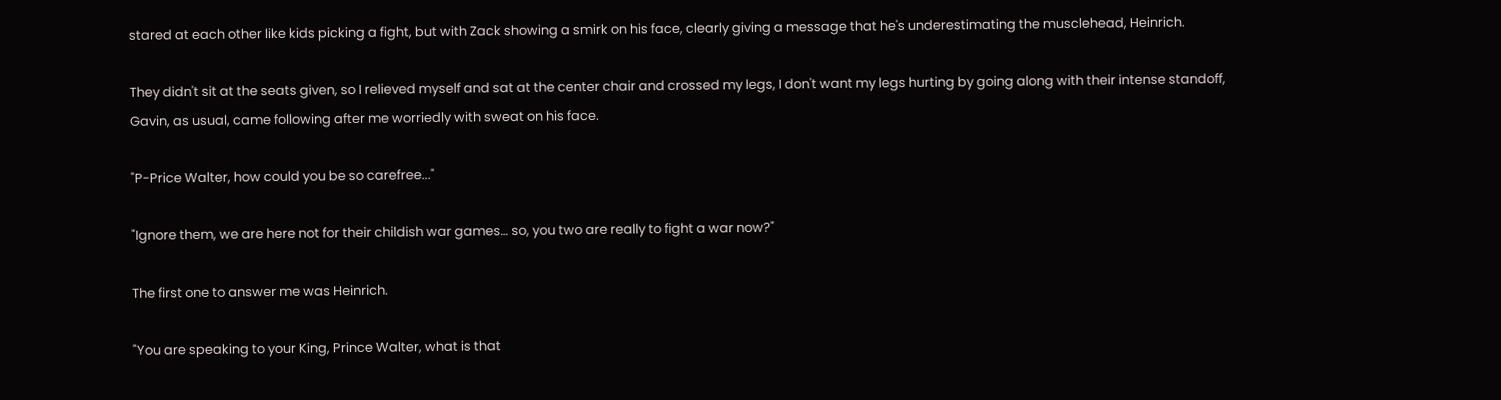stared at each other like kids picking a fight, but with Zack showing a smirk on his face, clearly giving a message that he's underestimating the musclehead, Heinrich.

They didn't sit at the seats given, so I relieved myself and sat at the center chair and crossed my legs, I don't want my legs hurting by going along with their intense standoff, Gavin, as usual, came following after me worriedly with sweat on his face.

"P-Price Walter, how could you be so carefree..."

"Ignore them, we are here not for their childish war games… so, you two are really to fight a war now?"

The first one to answer me was Heinrich.

"You are speaking to your King, Prince Walter, what is that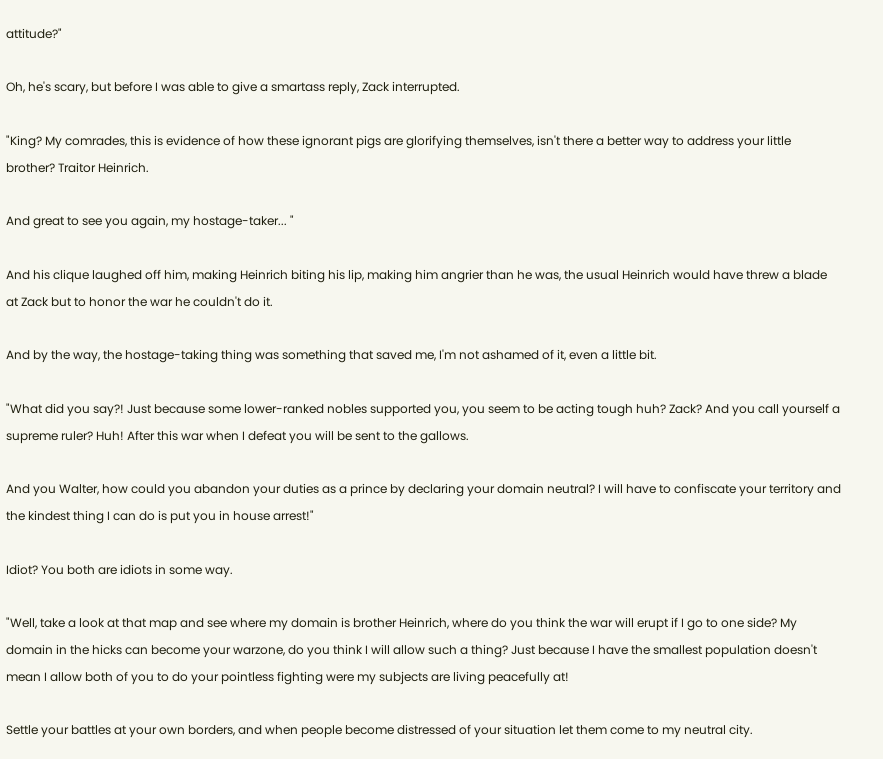attitude?"

Oh, he's scary, but before I was able to give a smartass reply, Zack interrupted.

"King? My comrades, this is evidence of how these ignorant pigs are glorifying themselves, isn't there a better way to address your little brother? Traitor Heinrich.

And great to see you again, my hostage-taker... "

And his clique laughed off him, making Heinrich biting his lip, making him angrier than he was, the usual Heinrich would have threw a blade at Zack but to honor the war he couldn't do it.

And by the way, the hostage-taking thing was something that saved me, I'm not ashamed of it, even a little bit.

"What did you say?! Just because some lower-ranked nobles supported you, you seem to be acting tough huh? Zack? And you call yourself a supreme ruler? Huh! After this war when I defeat you will be sent to the gallows.

And you Walter, how could you abandon your duties as a prince by declaring your domain neutral? I will have to confiscate your territory and the kindest thing I can do is put you in house arrest!"

Idiot? You both are idiots in some way.

"Well, take a look at that map and see where my domain is brother Heinrich, where do you think the war will erupt if I go to one side? My domain in the hicks can become your warzone, do you think I will allow such a thing? Just because I have the smallest population doesn't mean I allow both of you to do your pointless fighting were my subjects are living peacefully at!

Settle your battles at your own borders, and when people become distressed of your situation let them come to my neutral city.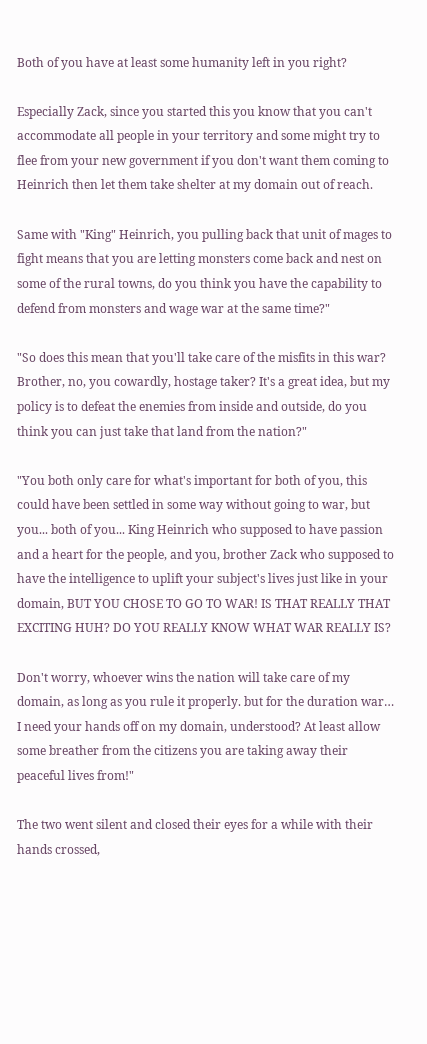Both of you have at least some humanity left in you right?

Especially Zack, since you started this you know that you can't accommodate all people in your territory and some might try to flee from your new government if you don't want them coming to Heinrich then let them take shelter at my domain out of reach.

Same with "King" Heinrich, you pulling back that unit of mages to fight means that you are letting monsters come back and nest on some of the rural towns, do you think you have the capability to defend from monsters and wage war at the same time?"

"So does this mean that you'll take care of the misfits in this war? Brother, no, you cowardly, hostage taker? It's a great idea, but my policy is to defeat the enemies from inside and outside, do you think you can just take that land from the nation?"

"You both only care for what's important for both of you, this could have been settled in some way without going to war, but you... both of you... King Heinrich who supposed to have passion and a heart for the people, and you, brother Zack who supposed to have the intelligence to uplift your subject's lives just like in your domain, BUT YOU CHOSE TO GO TO WAR! IS THAT REALLY THAT EXCITING HUH? DO YOU REALLY KNOW WHAT WAR REALLY IS?

Don't worry, whoever wins the nation will take care of my domain, as long as you rule it properly. but for the duration war… I need your hands off on my domain, understood? At least allow some breather from the citizens you are taking away their peaceful lives from!"

The two went silent and closed their eyes for a while with their hands crossed,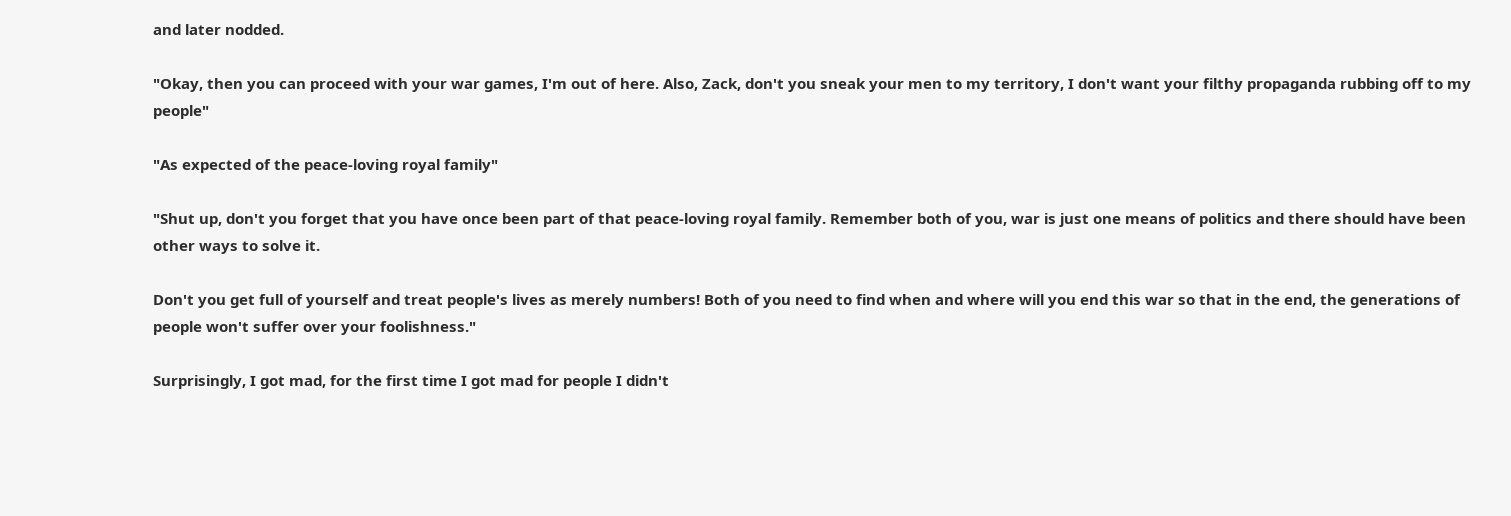and later nodded.

"Okay, then you can proceed with your war games, I'm out of here. Also, Zack, don't you sneak your men to my territory, I don't want your filthy propaganda rubbing off to my people"

"As expected of the peace-loving royal family"

"Shut up, don't you forget that you have once been part of that peace-loving royal family. Remember both of you, war is just one means of politics and there should have been other ways to solve it.

Don't you get full of yourself and treat people's lives as merely numbers! Both of you need to find when and where will you end this war so that in the end, the generations of people won't suffer over your foolishness."

Surprisingly, I got mad, for the first time I got mad for people I didn't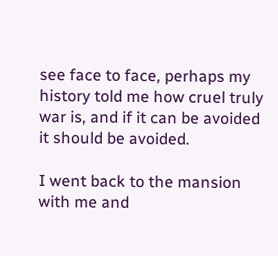see face to face, perhaps my history told me how cruel truly war is, and if it can be avoided it should be avoided.

I went back to the mansion with me and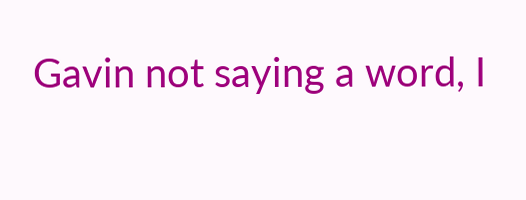Gavin not saying a word, I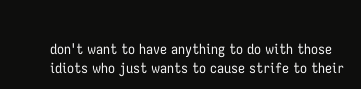don't want to have anything to do with those idiots who just wants to cause strife to their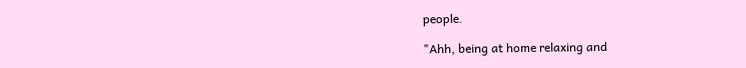people.

"Ahh, being at home relaxing and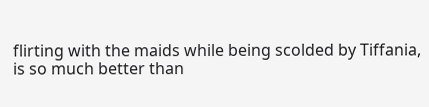flirting with the maids while being scolded by Tiffania, is so much better than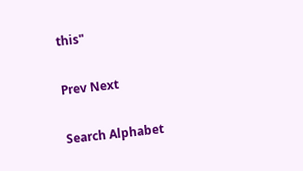this"

Prev Next

Search Alphabet